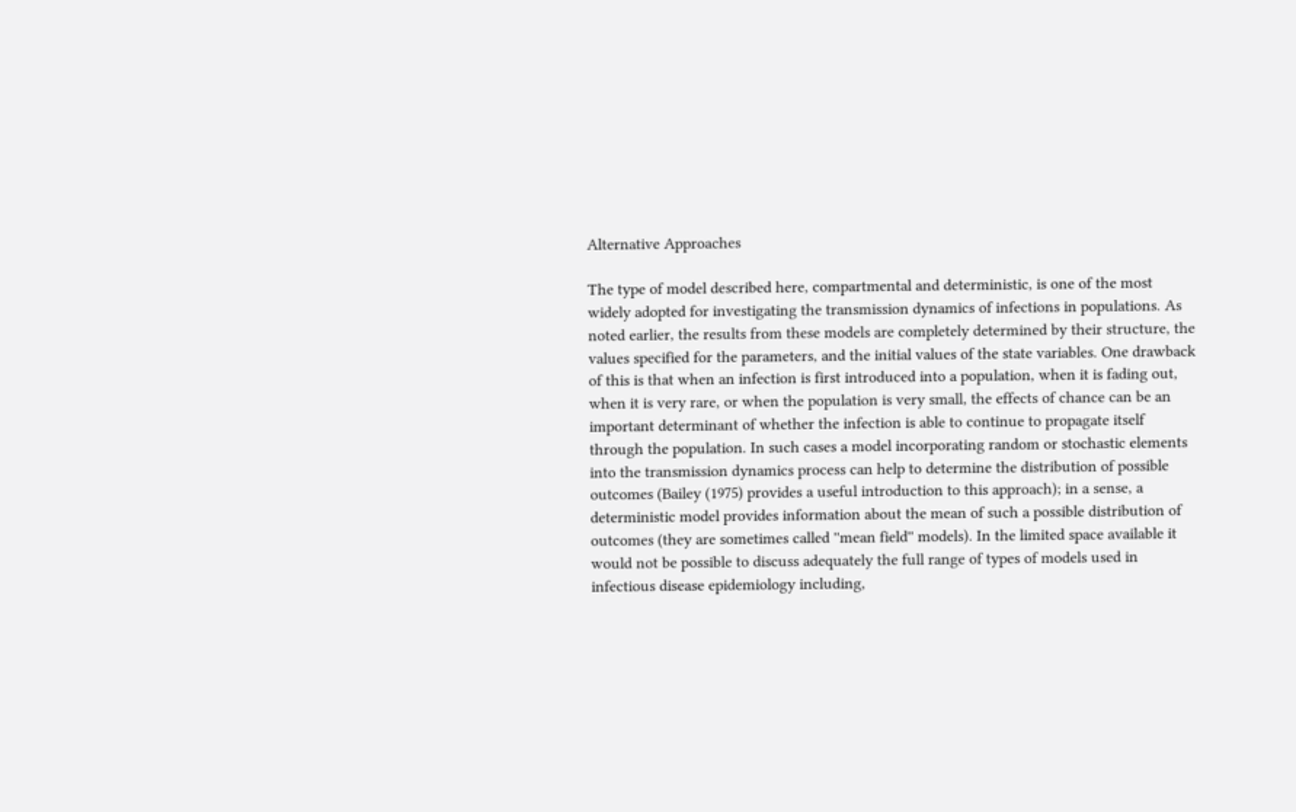Alternative Approaches

The type of model described here, compartmental and deterministic, is one of the most widely adopted for investigating the transmission dynamics of infections in populations. As noted earlier, the results from these models are completely determined by their structure, the values specified for the parameters, and the initial values of the state variables. One drawback of this is that when an infection is first introduced into a population, when it is fading out, when it is very rare, or when the population is very small, the effects of chance can be an important determinant of whether the infection is able to continue to propagate itself through the population. In such cases a model incorporating random or stochastic elements into the transmission dynamics process can help to determine the distribution of possible outcomes (Bailey (1975) provides a useful introduction to this approach); in a sense, a deterministic model provides information about the mean of such a possible distribution of outcomes (they are sometimes called ''mean field'' models). In the limited space available it would not be possible to discuss adequately the full range of types of models used in infectious disease epidemiology including,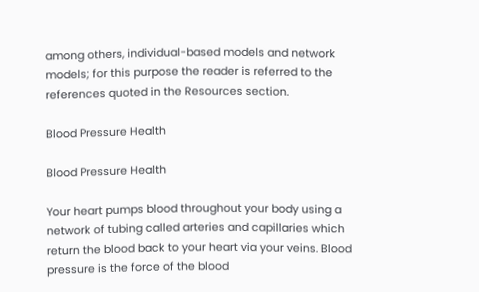among others, individual-based models and network models; for this purpose the reader is referred to the references quoted in the Resources section.

Blood Pressure Health

Blood Pressure Health

Your heart pumps blood throughout your body using a network of tubing called arteries and capillaries which return the blood back to your heart via your veins. Blood pressure is the force of the blood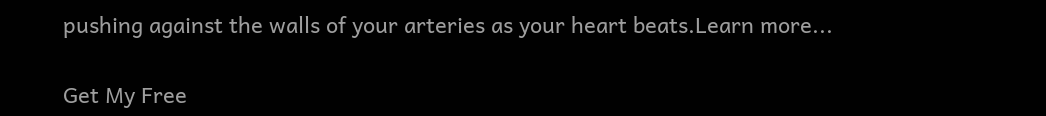pushing against the walls of your arteries as your heart beats.Learn more...

Get My Free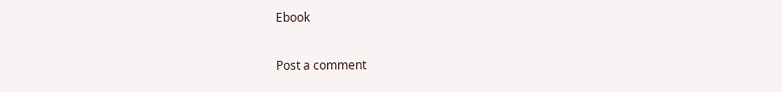Ebook

Post a comment